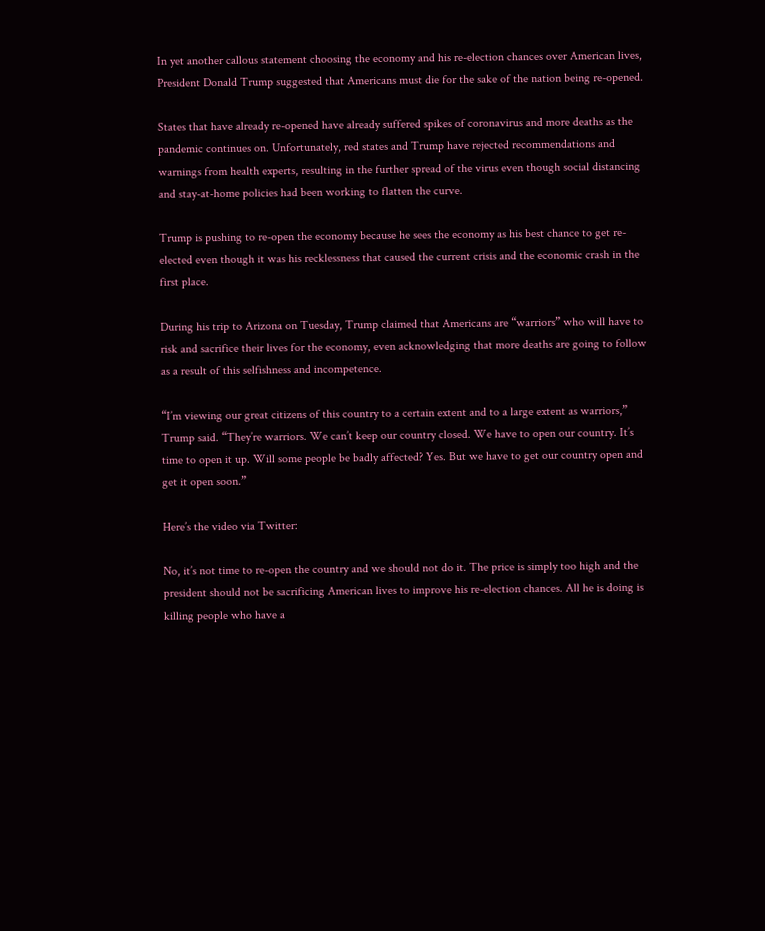In yet another callous statement choosing the economy and his re-election chances over American lives, President Donald Trump suggested that Americans must die for the sake of the nation being re-opened.

States that have already re-opened have already suffered spikes of coronavirus and more deaths as the pandemic continues on. Unfortunately, red states and Trump have rejected recommendations and warnings from health experts, resulting in the further spread of the virus even though social distancing and stay-at-home policies had been working to flatten the curve.

Trump is pushing to re-open the economy because he sees the economy as his best chance to get re-elected even though it was his recklessness that caused the current crisis and the economic crash in the first place.

During his trip to Arizona on Tuesday, Trump claimed that Americans are “warriors” who will have to risk and sacrifice their lives for the economy, even acknowledging that more deaths are going to follow as a result of this selfishness and incompetence.

“I’m viewing our great citizens of this country to a certain extent and to a large extent as warriors,” Trump said. “They’re warriors. We can’t keep our country closed. We have to open our country. It’s time to open it up. Will some people be badly affected? Yes. But we have to get our country open and get it open soon.”

Here’s the video via Twitter:

No, it’s not time to re-open the country and we should not do it. The price is simply too high and the president should not be sacrificing American lives to improve his re-election chances. All he is doing is killing people who have a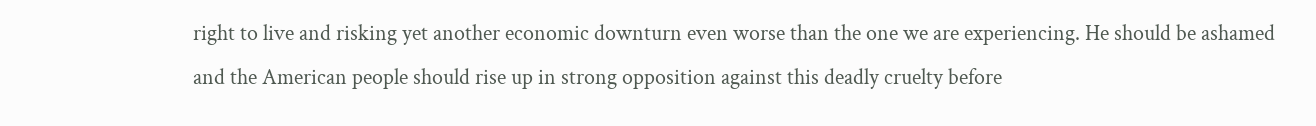right to live and risking yet another economic downturn even worse than the one we are experiencing. He should be ashamed and the American people should rise up in strong opposition against this deadly cruelty before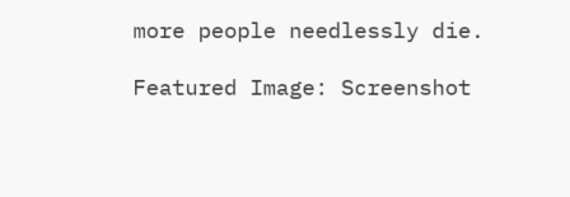more people needlessly die.

Featured Image: Screenshot